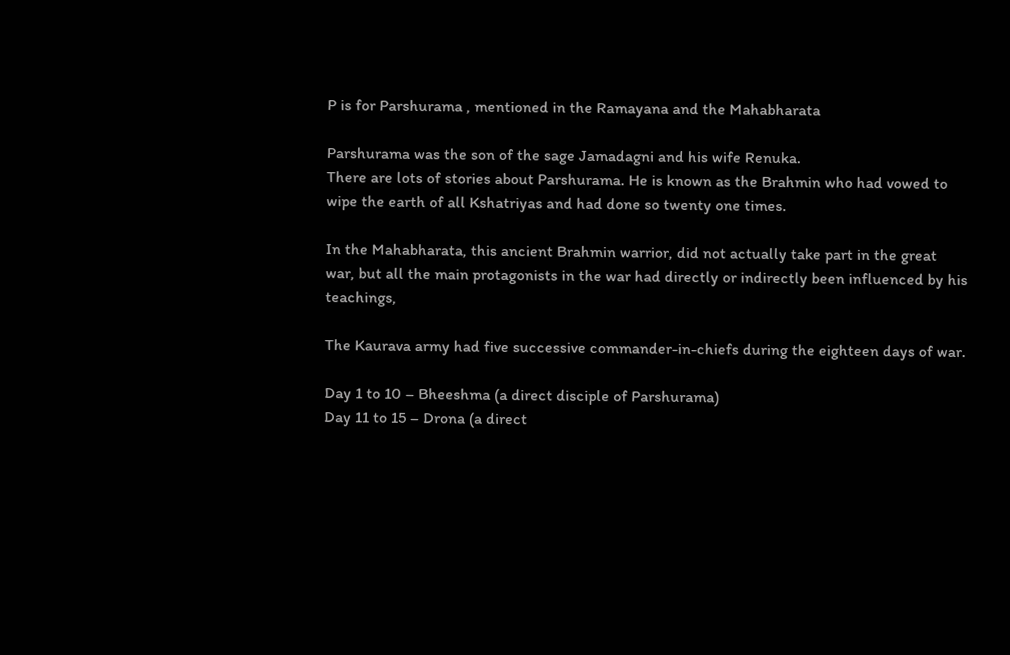P is for Parshurama , mentioned in the Ramayana and the Mahabharata

Parshurama was the son of the sage Jamadagni and his wife Renuka.
There are lots of stories about Parshurama. He is known as the Brahmin who had vowed to wipe the earth of all Kshatriyas and had done so twenty one times.

In the Mahabharata, this ancient Brahmin warrior, did not actually take part in the great war, but all the main protagonists in the war had directly or indirectly been influenced by his teachings,

The Kaurava army had five successive commander-in-chiefs during the eighteen days of war.

Day 1 to 10 – Bheeshma (a direct disciple of Parshurama)
Day 11 to 15 – Drona (a direct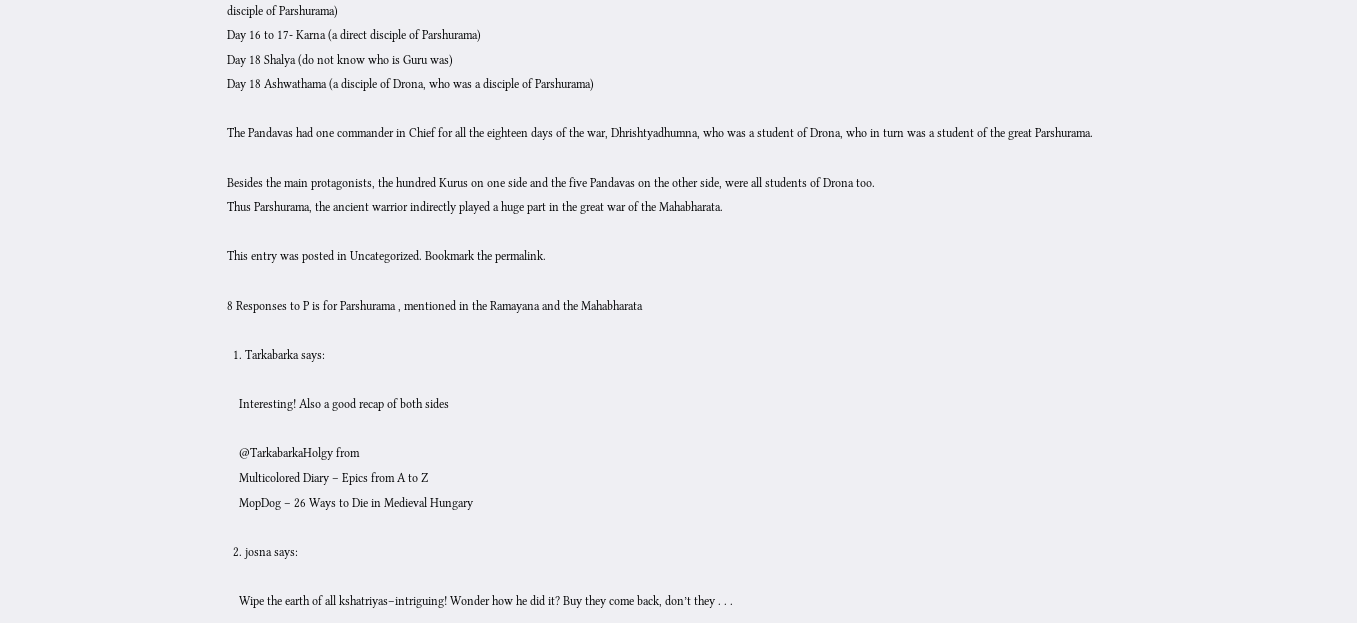disciple of Parshurama)
Day 16 to 17- Karna (a direct disciple of Parshurama)
Day 18 Shalya (do not know who is Guru was)
Day 18 Ashwathama (a disciple of Drona, who was a disciple of Parshurama)

The Pandavas had one commander in Chief for all the eighteen days of the war, Dhrishtyadhumna, who was a student of Drona, who in turn was a student of the great Parshurama.

Besides the main protagonists, the hundred Kurus on one side and the five Pandavas on the other side, were all students of Drona too.
Thus Parshurama, the ancient warrior indirectly played a huge part in the great war of the Mahabharata.

This entry was posted in Uncategorized. Bookmark the permalink.

8 Responses to P is for Parshurama , mentioned in the Ramayana and the Mahabharata

  1. Tarkabarka says:

    Interesting! Also a good recap of both sides

    @TarkabarkaHolgy from
    Multicolored Diary – Epics from A to Z
    MopDog – 26 Ways to Die in Medieval Hungary

  2. josna says:

    Wipe the earth of all kshatriyas–intriguing! Wonder how he did it? Buy they come back, don’t they . . .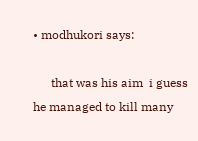• modhukori says:

      that was his aim  i guess he managed to kill many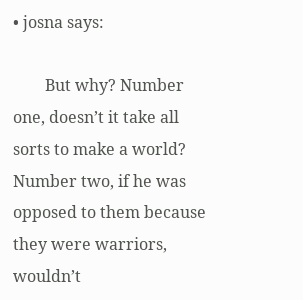• josna says:

        But why? Number one, doesn’t it take all sorts to make a world? Number two, if he was opposed to them because they were warriors, wouldn’t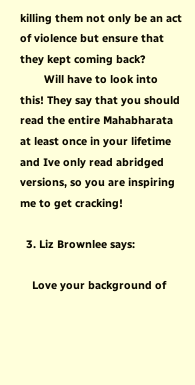killing them not only be an act of violence but ensure that they kept coming back?
        Will have to look into this! They say that you should read the entire Mahabharata at least once in your lifetime and Ive only read abridged versions, so you are inspiring me to get cracking!

  3. Liz Brownlee says:

    Love your background of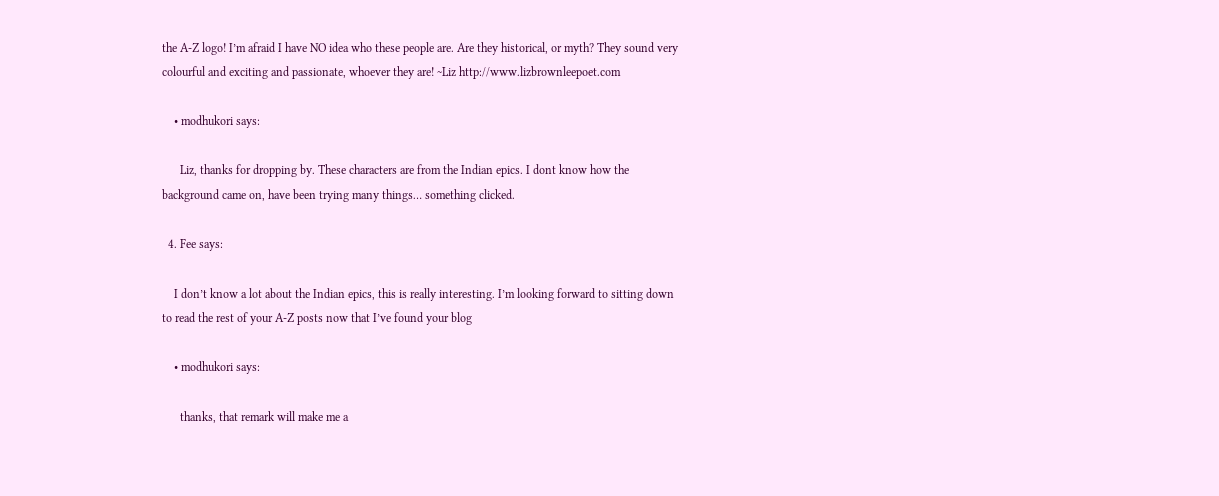the A-Z logo! I’m afraid I have NO idea who these people are. Are they historical, or myth? They sound very colourful and exciting and passionate, whoever they are! ~Liz http://www.lizbrownleepoet.com

    • modhukori says:

      Liz, thanks for dropping by. These characters are from the Indian epics. I dont know how the background came on, have been trying many things… something clicked.

  4. Fee says:

    I don’t know a lot about the Indian epics, this is really interesting. I’m looking forward to sitting down to read the rest of your A-Z posts now that I’ve found your blog

    • modhukori says:

      thanks, that remark will make me a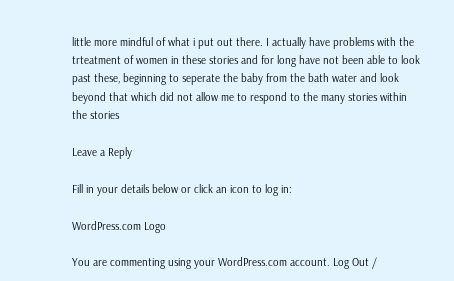little more mindful of what i put out there. I actually have problems with the trteatment of women in these stories and for long have not been able to look past these, beginning to seperate the baby from the bath water and look beyond that which did not allow me to respond to the many stories within the stories

Leave a Reply

Fill in your details below or click an icon to log in:

WordPress.com Logo

You are commenting using your WordPress.com account. Log Out /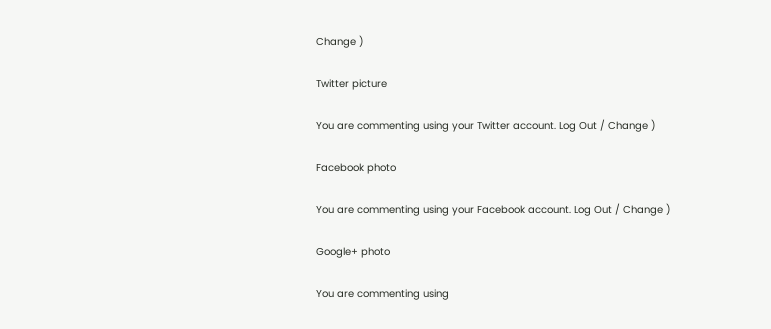Change )

Twitter picture

You are commenting using your Twitter account. Log Out / Change )

Facebook photo

You are commenting using your Facebook account. Log Out / Change )

Google+ photo

You are commenting using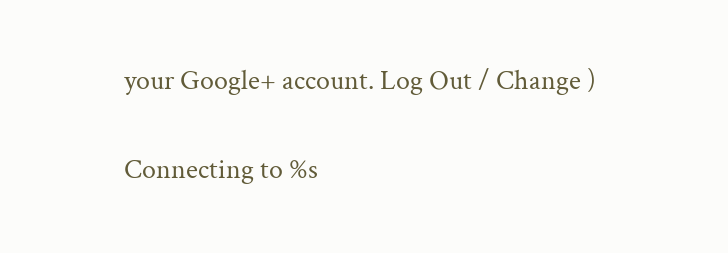your Google+ account. Log Out / Change )

Connecting to %s